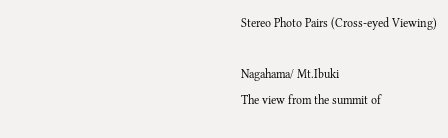Stereo Photo Pairs (Cross-eyed Viewing)

Nagahama/ Mt.Ibuki
The view from the summit of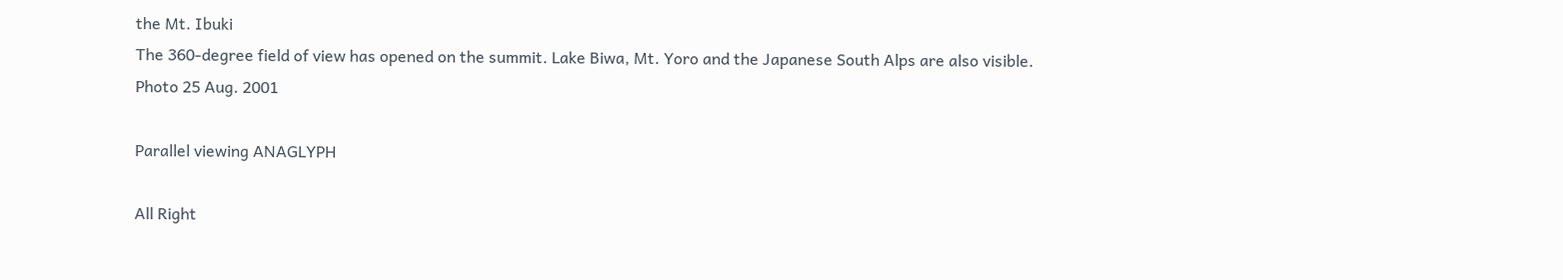the Mt. Ibuki
The 360-degree field of view has opened on the summit. Lake Biwa, Mt. Yoro and the Japanese South Alps are also visible.
Photo 25 Aug. 2001

Parallel viewing ANAGLYPH

All Right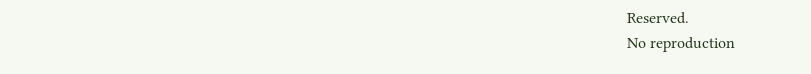Reserved.
No reproduction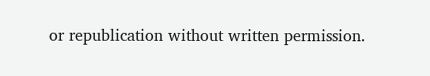or republication without written permission.